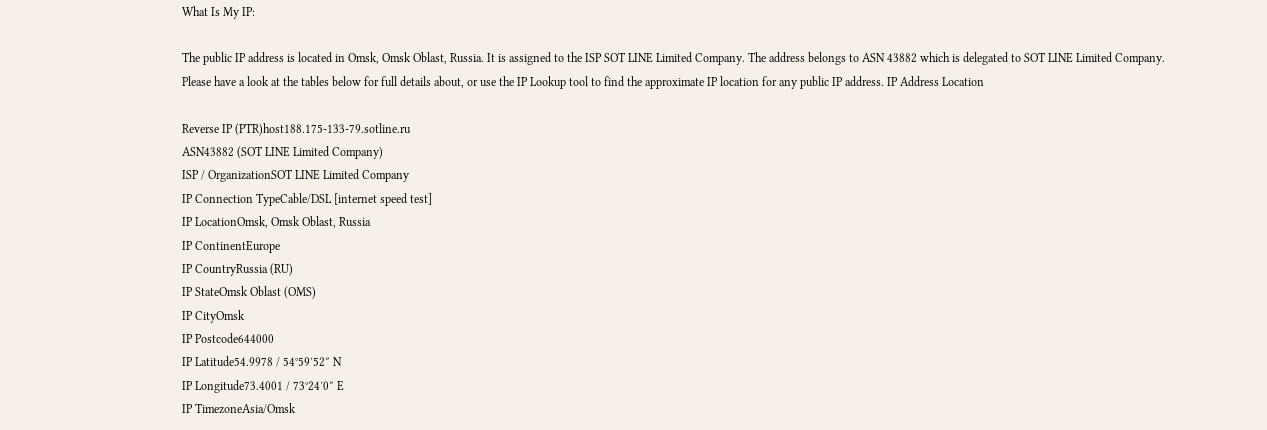What Is My IP:

The public IP address is located in Omsk, Omsk Oblast, Russia. It is assigned to the ISP SOT LINE Limited Company. The address belongs to ASN 43882 which is delegated to SOT LINE Limited Company.
Please have a look at the tables below for full details about, or use the IP Lookup tool to find the approximate IP location for any public IP address. IP Address Location

Reverse IP (PTR)host188.175-133-79.sotline.ru
ASN43882 (SOT LINE Limited Company)
ISP / OrganizationSOT LINE Limited Company
IP Connection TypeCable/DSL [internet speed test]
IP LocationOmsk, Omsk Oblast, Russia
IP ContinentEurope
IP CountryRussia (RU)
IP StateOmsk Oblast (OMS)
IP CityOmsk
IP Postcode644000
IP Latitude54.9978 / 54°59′52″ N
IP Longitude73.4001 / 73°24′0″ E
IP TimezoneAsia/Omsk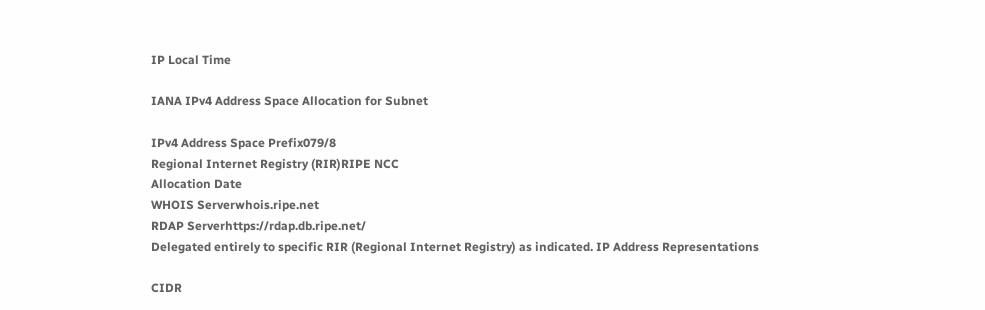IP Local Time

IANA IPv4 Address Space Allocation for Subnet

IPv4 Address Space Prefix079/8
Regional Internet Registry (RIR)RIPE NCC
Allocation Date
WHOIS Serverwhois.ripe.net
RDAP Serverhttps://rdap.db.ripe.net/
Delegated entirely to specific RIR (Regional Internet Registry) as indicated. IP Address Representations

CIDR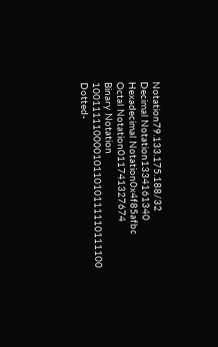Notation79.133.175.188/32
Decimal Notation1334161340
Hexadecimal Notation0x4f85afbc
Octal Notation011741327674
Binary Notation 1001111100001011010111110111100
Dotted-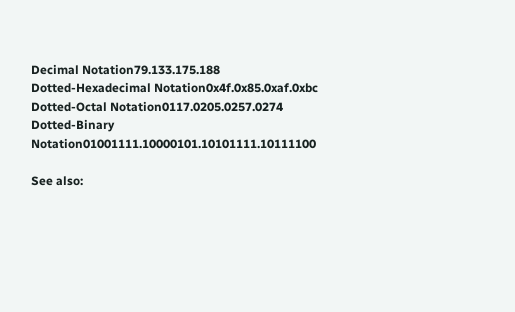Decimal Notation79.133.175.188
Dotted-Hexadecimal Notation0x4f.0x85.0xaf.0xbc
Dotted-Octal Notation0117.0205.0257.0274
Dotted-Binary Notation01001111.10000101.10101111.10111100

See also: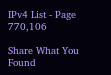IPv4 List - Page 770,106

Share What You Found